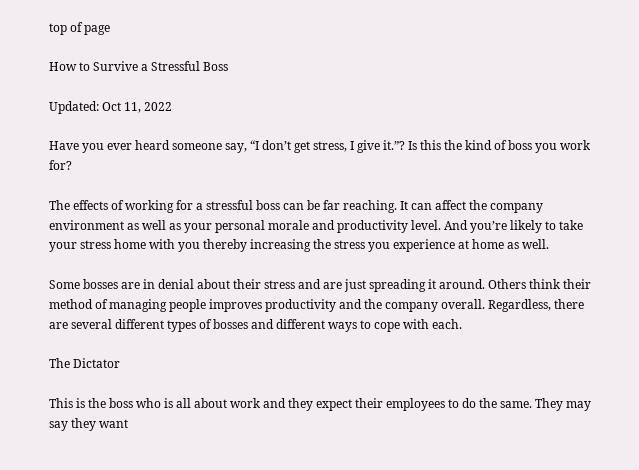top of page

How to Survive a Stressful Boss

Updated: Oct 11, 2022

Have you ever heard someone say, “I don’t get stress, I give it.”? Is this the kind of boss you work for?

The effects of working for a stressful boss can be far reaching. It can affect the company environment as well as your personal morale and productivity level. And you’re likely to take your stress home with you thereby increasing the stress you experience at home as well.

Some bosses are in denial about their stress and are just spreading it around. Others think their method of managing people improves productivity and the company overall. Regardless, there are several different types of bosses and different ways to cope with each.

The Dictator

This is the boss who is all about work and they expect their employees to do the same. They may say they want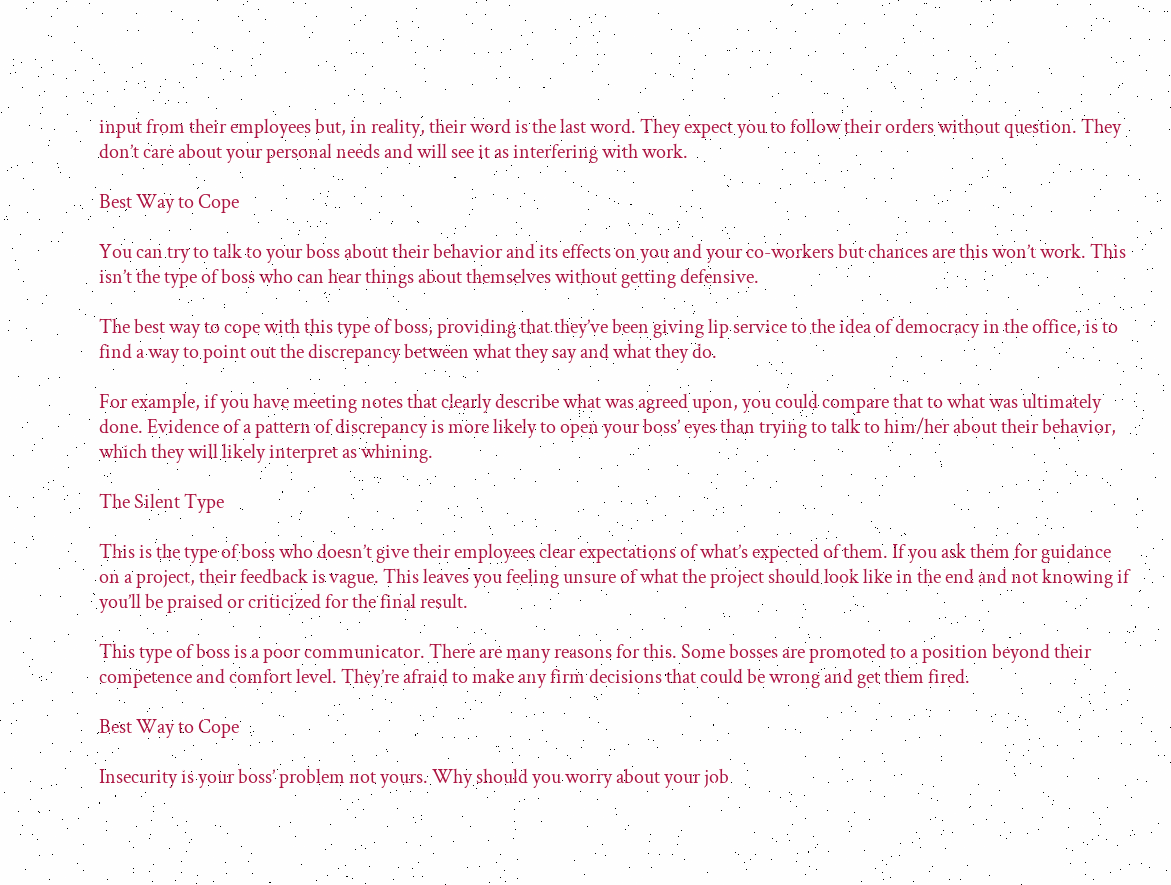input from their employees but, in reality, their word is the last word. They expect you to follow their orders without question. They don’t care about your personal needs and will see it as interfering with work.

Best Way to Cope

You can try to talk to your boss about their behavior and its effects on you and your co-workers but chances are this won’t work. This isn’t the type of boss who can hear things about themselves without getting defensive.

The best way to cope with this type of boss, providing that they’ve been giving lip service to the idea of democracy in the office, is to find a way to point out the discrepancy between what they say and what they do.

For example, if you have meeting notes that clearly describe what was agreed upon, you could compare that to what was ultimately done. Evidence of a pattern of discrepancy is more likely to open your boss’ eyes than trying to talk to him/her about their behavior, which they will likely interpret as whining.

The Silent Type

This is the type of boss who doesn’t give their employees clear expectations of what’s expected of them. If you ask them for guidance on a project, their feedback is vague. This leaves you feeling unsure of what the project should look like in the end and not knowing if you’ll be praised or criticized for the final result.

This type of boss is a poor communicator. There are many reasons for this. Some bosses are promoted to a position beyond their competence and comfort level. They’re afraid to make any firm decisions that could be wrong and get them fired.

Best Way to Cope

Insecurity is your boss’ problem not yours. Why should you worry about your job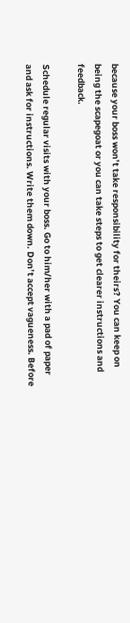because your boss won’t take responsibility for theirs? You can keep on being the scapegoat or you can take steps to get clearer instructions and feedback.

Schedule regular visits with your boss. Go to him/her with a pad of paper and ask for instructions. Write them down. Don’t accept vagueness. Before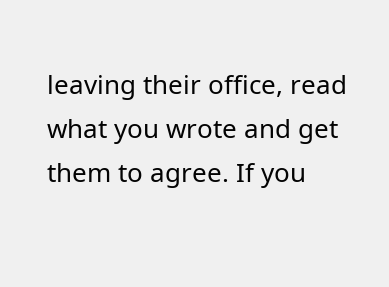leaving their office, read what you wrote and get them to agree. If you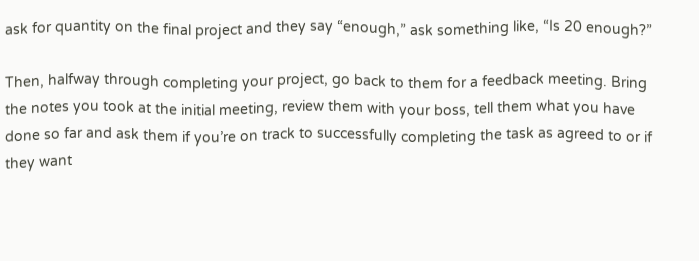ask for quantity on the final project and they say “enough,” ask something like, “Is 20 enough?”

Then, halfway through completing your project, go back to them for a feedback meeting. Bring the notes you took at the initial meeting, review them with your boss, tell them what you have done so far and ask them if you’re on track to successfully completing the task as agreed to or if they want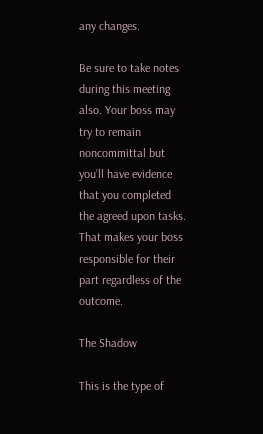any changes.

Be sure to take notes during this meeting also. Your boss may try to remain noncommittal but you’ll have evidence that you completed the agreed upon tasks. That makes your boss responsible for their part regardless of the outcome.

The Shadow

This is the type of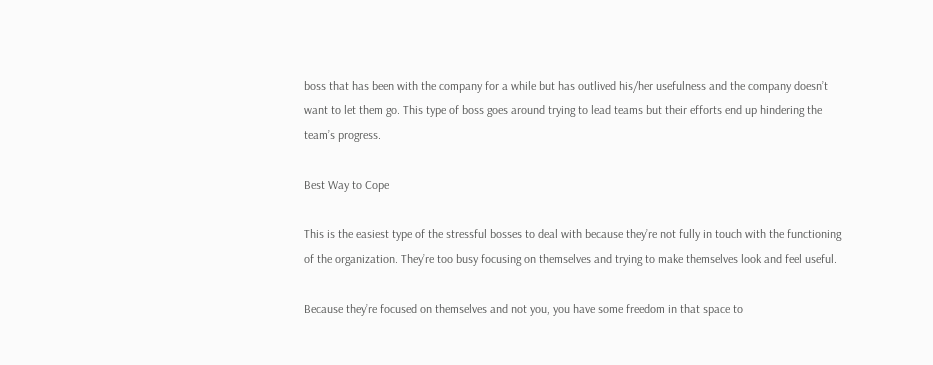boss that has been with the company for a while but has outlived his/her usefulness and the company doesn’t want to let them go. This type of boss goes around trying to lead teams but their efforts end up hindering the team’s progress.

Best Way to Cope

This is the easiest type of the stressful bosses to deal with because they’re not fully in touch with the functioning of the organization. They’re too busy focusing on themselves and trying to make themselves look and feel useful.

Because they’re focused on themselves and not you, you have some freedom in that space to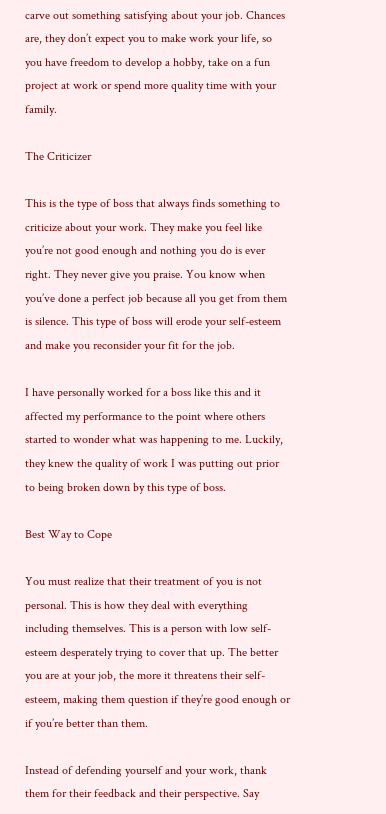carve out something satisfying about your job. Chances are, they don’t expect you to make work your life, so you have freedom to develop a hobby, take on a fun project at work or spend more quality time with your family.

The Criticizer

This is the type of boss that always finds something to criticize about your work. They make you feel like you’re not good enough and nothing you do is ever right. They never give you praise. You know when you’ve done a perfect job because all you get from them is silence. This type of boss will erode your self-esteem and make you reconsider your fit for the job.

I have personally worked for a boss like this and it affected my performance to the point where others started to wonder what was happening to me. Luckily, they knew the quality of work I was putting out prior to being broken down by this type of boss.

Best Way to Cope

You must realize that their treatment of you is not personal. This is how they deal with everything including themselves. This is a person with low self-esteem desperately trying to cover that up. The better you are at your job, the more it threatens their self-esteem, making them question if they’re good enough or if you’re better than them.

Instead of defending yourself and your work, thank them for their feedback and their perspective. Say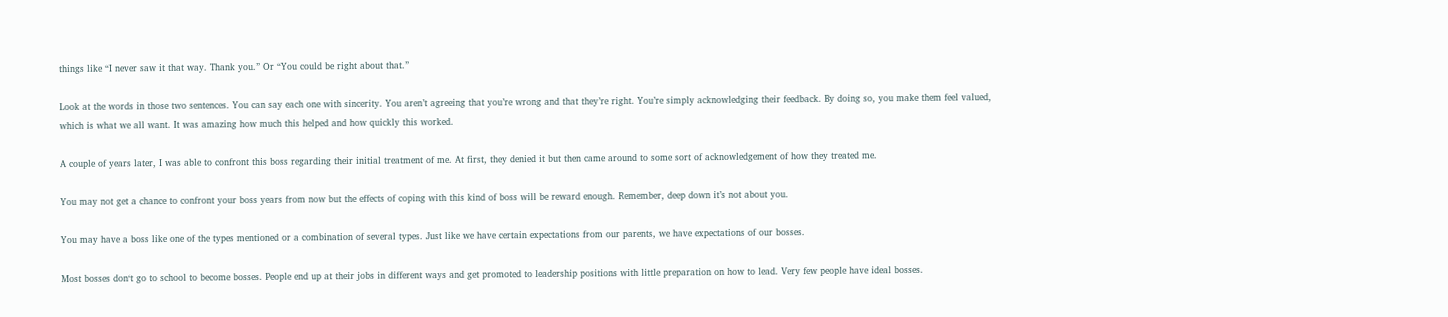things like “I never saw it that way. Thank you.” Or “You could be right about that.”

Look at the words in those two sentences. You can say each one with sincerity. You aren’t agreeing that you’re wrong and that they’re right. You’re simply acknowledging their feedback. By doing so, you make them feel valued, which is what we all want. It was amazing how much this helped and how quickly this worked.

A couple of years later, I was able to confront this boss regarding their initial treatment of me. At first, they denied it but then came around to some sort of acknowledgement of how they treated me.

You may not get a chance to confront your boss years from now but the effects of coping with this kind of boss will be reward enough. Remember, deep down it’s not about you.

You may have a boss like one of the types mentioned or a combination of several types. Just like we have certain expectations from our parents, we have expectations of our bosses.

Most bosses don‘t go to school to become bosses. People end up at their jobs in different ways and get promoted to leadership positions with little preparation on how to lead. Very few people have ideal bosses.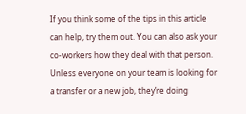If you think some of the tips in this article can help, try them out. You can also ask your co-workers how they deal with that person. Unless everyone on your team is looking for a transfer or a new job, they’re doing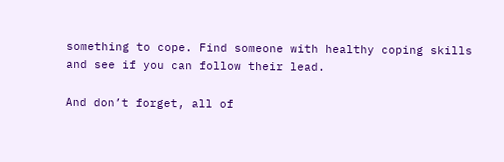something to cope. Find someone with healthy coping skills and see if you can follow their lead.

And don’t forget, all of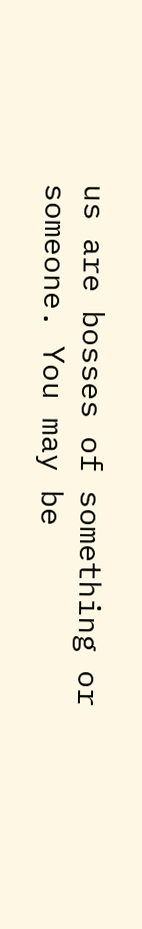us are bosses of something or someone. You may be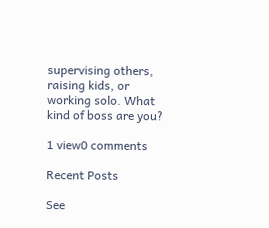supervising others, raising kids, or working solo. What kind of boss are you?

1 view0 comments

Recent Posts

See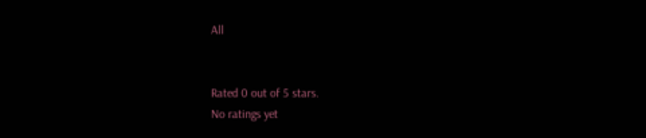All


Rated 0 out of 5 stars.
No ratings yet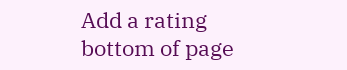Add a rating
bottom of page